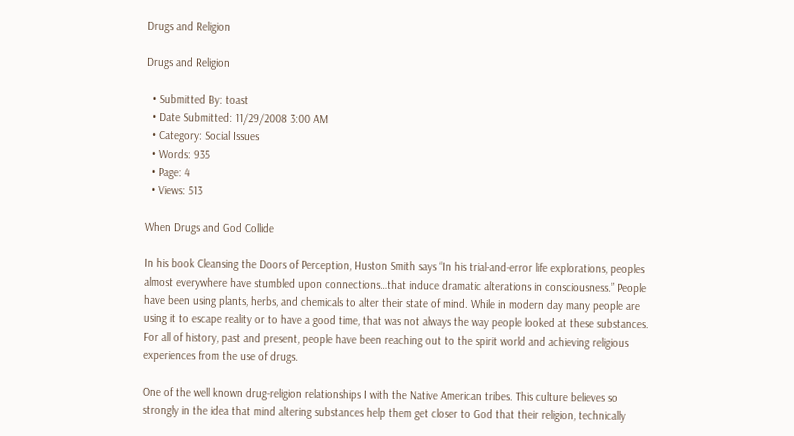Drugs and Religion

Drugs and Religion

  • Submitted By: toast
  • Date Submitted: 11/29/2008 3:00 AM
  • Category: Social Issues
  • Words: 935
  • Page: 4
  • Views: 513

When Drugs and God Collide

In his book Cleansing the Doors of Perception, Huston Smith says “In his trial-and-error life explorations, peoples almost everywhere have stumbled upon connections…that induce dramatic alterations in consciousness.” People have been using plants, herbs, and chemicals to alter their state of mind. While in modern day many people are using it to escape reality or to have a good time, that was not always the way people looked at these substances. For all of history, past and present, people have been reaching out to the spirit world and achieving religious experiences from the use of drugs.

One of the well known drug-religion relationships I with the Native American tribes. This culture believes so strongly in the idea that mind altering substances help them get closer to God that their religion, technically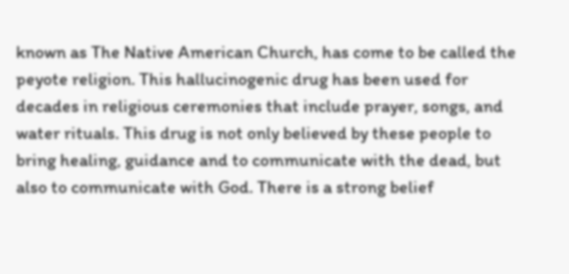known as The Native American Church, has come to be called the peyote religion. This hallucinogenic drug has been used for decades in religious ceremonies that include prayer, songs, and water rituals. This drug is not only believed by these people to bring healing, guidance and to communicate with the dead, but also to communicate with God. There is a strong belief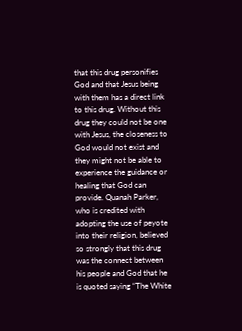that this drug personifies God and that Jesus being with them has a direct link to this drug. Without this drug they could not be one with Jesus, the closeness to God would not exist and they might not be able to experience the guidance or healing that God can provide. Quanah Parker, who is credited with adopting the use of peyote into their religion, believed so strongly that this drug was the connect between his people and God that he is quoted saying “The White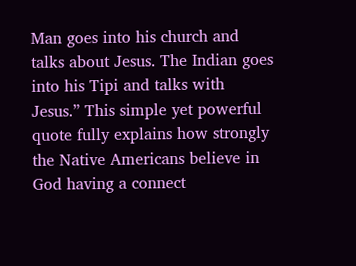Man goes into his church and talks about Jesus. The Indian goes into his Tipi and talks with Jesus.” This simple yet powerful quote fully explains how strongly the Native Americans believe in God having a connect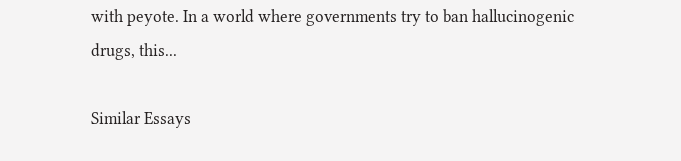with peyote. In a world where governments try to ban hallucinogenic drugs, this...

Similar Essays